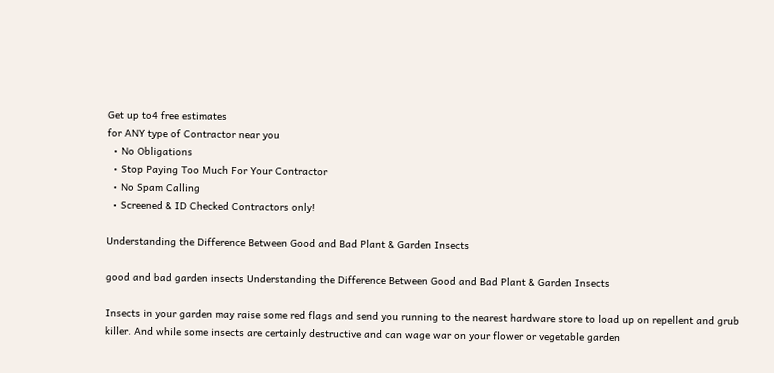Get up to4 free estimates
for ANY type of Contractor near you
  • No Obligations
  • Stop Paying Too Much For Your Contractor
  • No Spam Calling
  • Screened & ID Checked Contractors only!

Understanding the Difference Between Good and Bad Plant & Garden Insects

good and bad garden insects Understanding the Difference Between Good and Bad Plant & Garden Insects

Insects in your garden may raise some red flags and send you running to the nearest hardware store to load up on repellent and grub killer. And while some insects are certainly destructive and can wage war on your flower or vegetable garden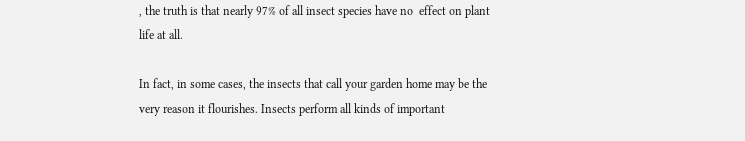, the truth is that nearly 97% of all insect species have no  effect on plant life at all.

In fact, in some cases, the insects that call your garden home may be the very reason it flourishes. Insects perform all kinds of important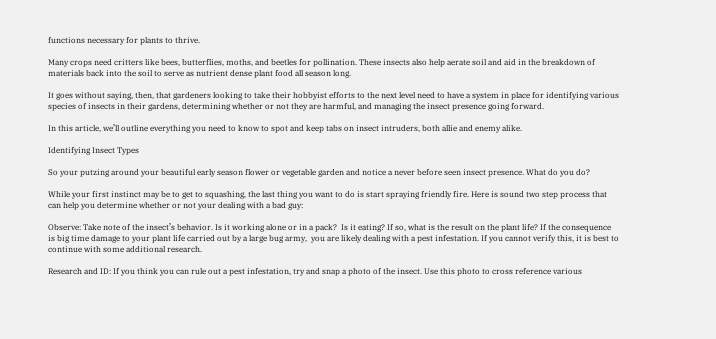functions necessary for plants to thrive.

Many crops need critters like bees, butterflies, moths, and beetles for pollination. These insects also help aerate soil and aid in the breakdown of materials back into the soil to serve as nutrient dense plant food all season long.

It goes without saying, then, that gardeners looking to take their hobbyist efforts to the next level need to have a system in place for identifying various species of insects in their gardens, determining whether or not they are harmful, and managing the insect presence going forward.

In this article, we’ll outline everything you need to know to spot and keep tabs on insect intruders, both allie and enemy alike.

Identifying Insect Types

So your putzing around your beautiful early season flower or vegetable garden and notice a never before seen insect presence. What do you do?

While your first instinct may be to get to squashing, the last thing you want to do is start spraying friendly fire. Here is sound two step process that can help you determine whether or not your dealing with a bad guy:

Observe: Take note of the insect’s behavior. Is it working alone or in a pack?  Is it eating? If so, what is the result on the plant life? If the consequence is big time damage to your plant life carried out by a large bug army,  you are likely dealing with a pest infestation. If you cannot verify this, it is best to continue with some additional research.

Research and ID: If you think you can rule out a pest infestation, try and snap a photo of the insect. Use this photo to cross reference various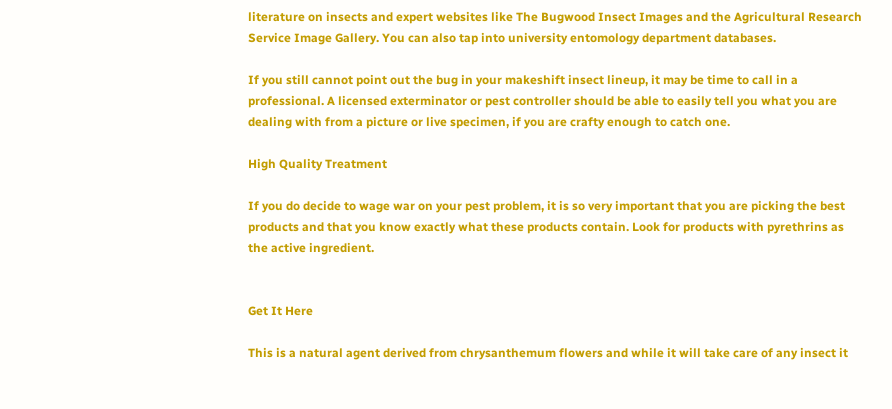literature on insects and expert websites like The Bugwood Insect Images and the Agricultural Research Service Image Gallery. You can also tap into university entomology department databases.

If you still cannot point out the bug in your makeshift insect lineup, it may be time to call in a professional. A licensed exterminator or pest controller should be able to easily tell you what you are dealing with from a picture or live specimen, if you are crafty enough to catch one.

High Quality Treatment

If you do decide to wage war on your pest problem, it is so very important that you are picking the best products and that you know exactly what these products contain. Look for products with pyrethrins as the active ingredient.


Get It Here

This is a natural agent derived from chrysanthemum flowers and while it will take care of any insect it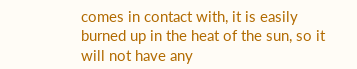comes in contact with, it is easily burned up in the heat of the sun, so it will not have any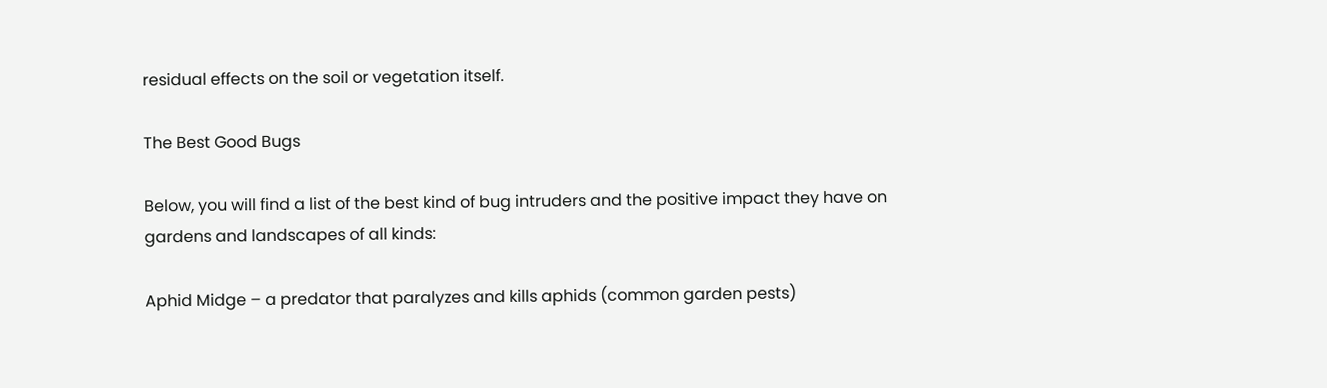residual effects on the soil or vegetation itself.

The Best Good Bugs

Below, you will find a list of the best kind of bug intruders and the positive impact they have on gardens and landscapes of all kinds:

Aphid Midge – a predator that paralyzes and kills aphids (common garden pests)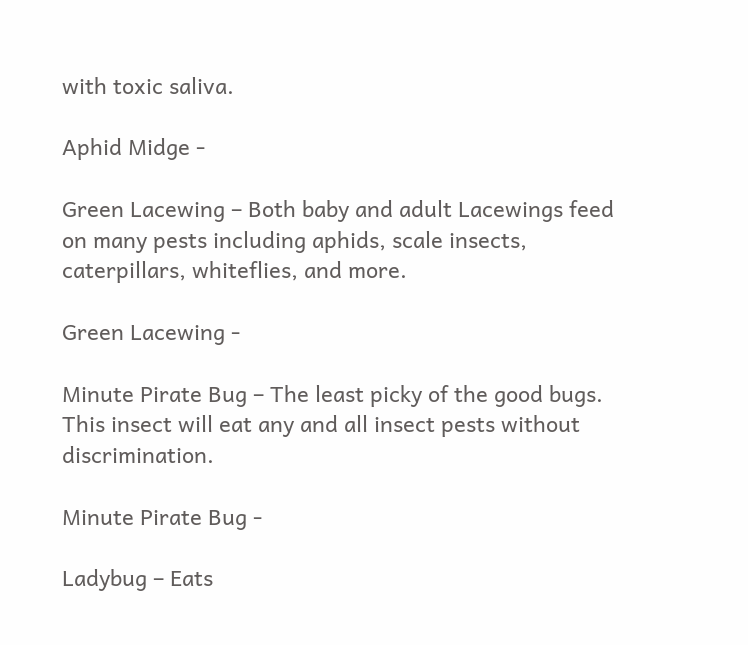with toxic saliva.

Aphid Midge -

Green Lacewing – Both baby and adult Lacewings feed on many pests including aphids, scale insects, caterpillars, whiteflies, and more.

Green Lacewing -

Minute Pirate Bug – The least picky of the good bugs. This insect will eat any and all insect pests without discrimination.

Minute Pirate Bug -

Ladybug – Eats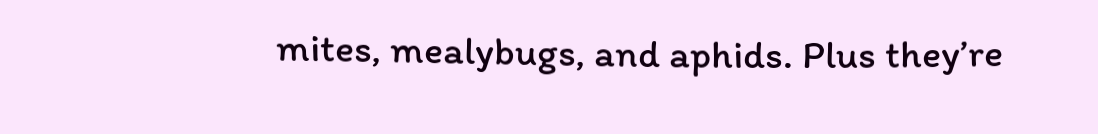mites, mealybugs, and aphids. Plus they’re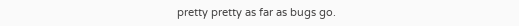pretty pretty as far as bugs go.